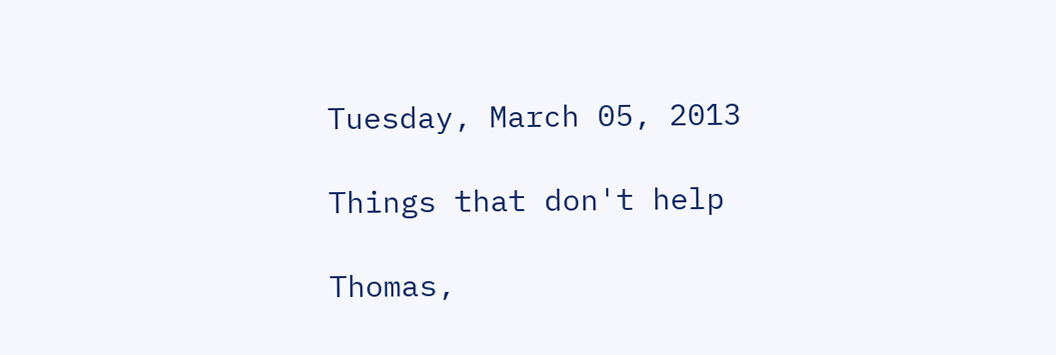Tuesday, March 05, 2013

Things that don't help

Thomas,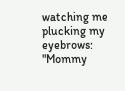watching me plucking my eyebrows: "Mommy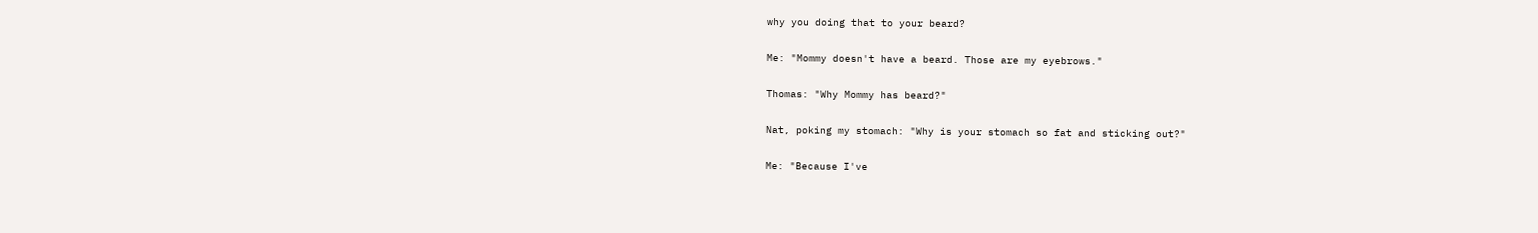why you doing that to your beard?

Me: "Mommy doesn't have a beard. Those are my eyebrows."

Thomas: "Why Mommy has beard?"

Nat, poking my stomach: "Why is your stomach so fat and sticking out?"

Me: "Because I've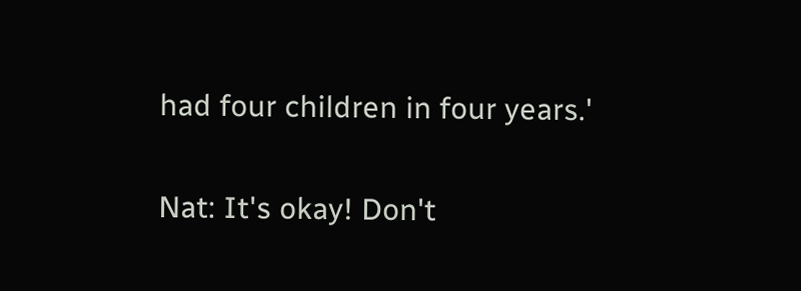had four children in four years.'

Nat: It's okay! Don't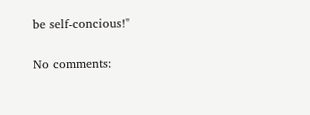be self-concious!"

No comments: